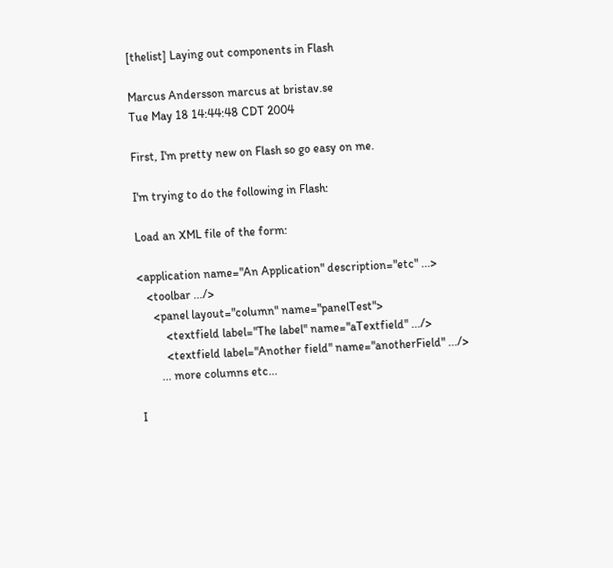[thelist] Laying out components in Flash

Marcus Andersson marcus at bristav.se
Tue May 18 14:44:48 CDT 2004

First, I'm pretty new on Flash so go easy on me.

I'm trying to do the following in Flash:

Load an XML file of the form:

<application name="An Application" description="etc" ...>
   <toolbar .../>
     <panel layout="column" name="panelTest">
         <textfield label="The label" name="aTextfield" .../>
         <textfield label="Another field" name="anotherField" .../>
       ... more columns etc...

I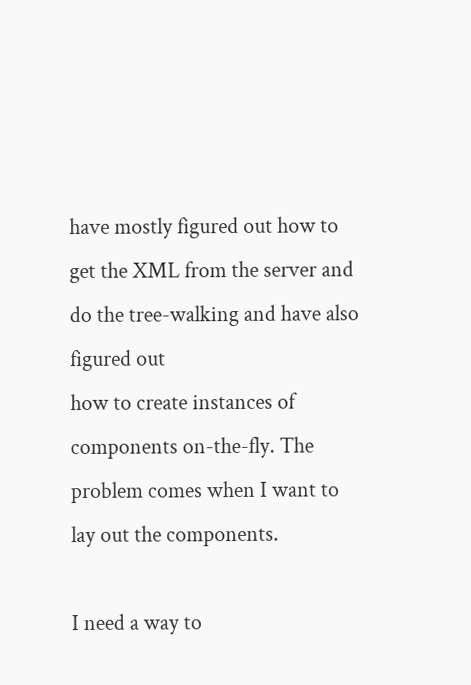have mostly figured out how to get the XML from the server and do the tree-walking and have also figured out
how to create instances of components on-the-fly. The problem comes when I want to lay out the components.

I need a way to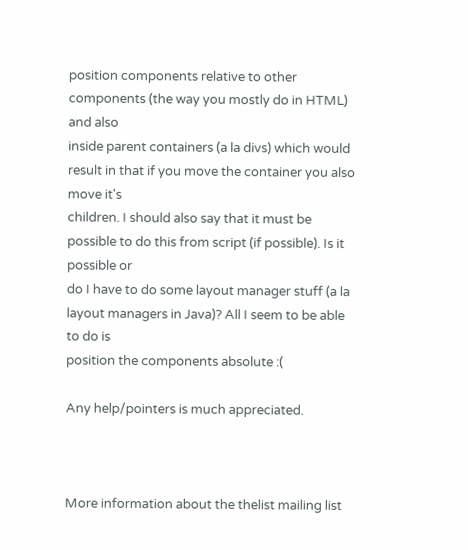position components relative to other components (the way you mostly do in HTML) and also
inside parent containers (a la divs) which would result in that if you move the container you also move it's
children. I should also say that it must be possible to do this from script (if possible). Is it possible or
do I have to do some layout manager stuff (a la layout managers in Java)? All I seem to be able to do is
position the components absolute :(

Any help/pointers is much appreciated.



More information about the thelist mailing list